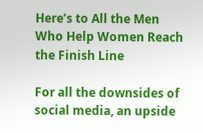Here’s to All the Men Who Help Women Reach the Finish Line

For all the downsides of social media, an upside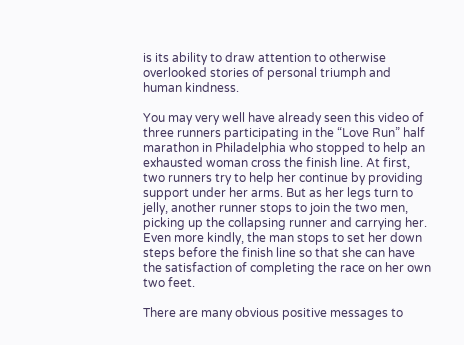is its ability to draw attention to otherwise overlooked stories of personal triumph and human kindness.

You may very well have already seen this video of three runners participating in the “Love Run” half marathon in Philadelphia who stopped to help an exhausted woman cross the finish line. At first, two runners try to help her continue by providing support under her arms. But as her legs turn to jelly, another runner stops to join the two men, picking up the collapsing runner and carrying her. Even more kindly, the man stops to set her down steps before the finish line so that she can have the satisfaction of completing the race on her own two feet.

There are many obvious positive messages to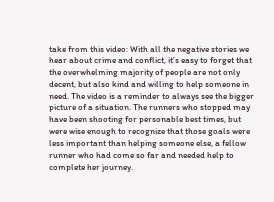take from this video: With all the negative stories we hear about crime and conflict, it’s easy to forget that the overwhelming majority of people are not only decent, but also kind and willing to help someone in need. The video is a reminder to always see the bigger picture of a situation. The runners who stopped may have been shooting for personable best times, but were wise enough to recognize that those goals were less important than helping someone else, a fellow runner who had come so far and needed help to complete her journey.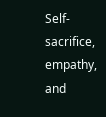Self-sacrifice, empathy, and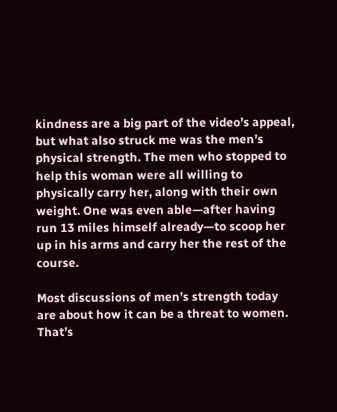kindness are a big part of the video’s appeal, but what also struck me was the men’s physical strength. The men who stopped to help this woman were all willing to physically carry her, along with their own weight. One was even able—after having run 13 miles himself already—to scoop her up in his arms and carry her the rest of the course.

Most discussions of men’s strength today are about how it can be a threat to women. That’s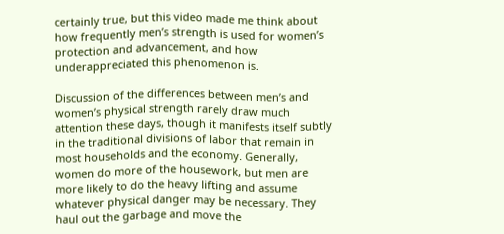certainly true, but this video made me think about how frequently men’s strength is used for women’s protection and advancement, and how underappreciated this phenomenon is.

Discussion of the differences between men’s and women’s physical strength rarely draw much attention these days, though it manifests itself subtly in the traditional divisions of labor that remain in most households and the economy. Generally, women do more of the housework, but men are more likely to do the heavy lifting and assume whatever physical danger may be necessary. They haul out the garbage and move the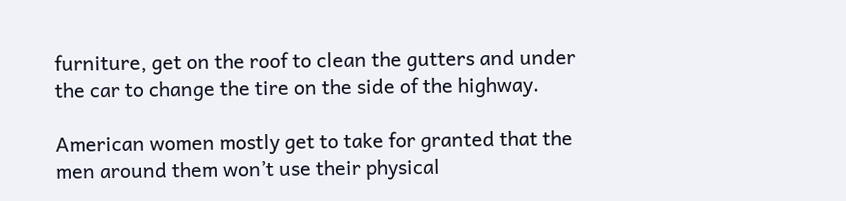furniture, get on the roof to clean the gutters and under the car to change the tire on the side of the highway.

American women mostly get to take for granted that the men around them won’t use their physical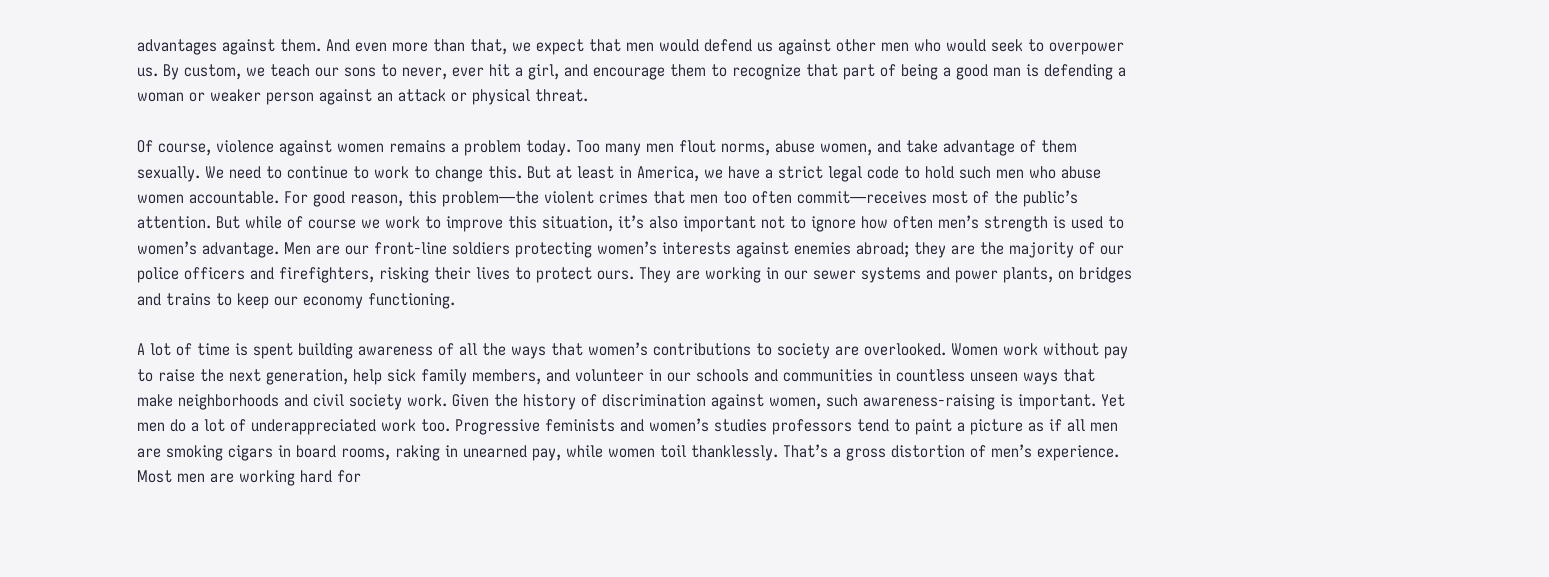advantages against them. And even more than that, we expect that men would defend us against other men who would seek to overpower us. By custom, we teach our sons to never, ever hit a girl, and encourage them to recognize that part of being a good man is defending a woman or weaker person against an attack or physical threat.

Of course, violence against women remains a problem today. Too many men flout norms, abuse women, and take advantage of them sexually. We need to continue to work to change this. But at least in America, we have a strict legal code to hold such men who abuse women accountable. For good reason, this problem—the violent crimes that men too often commit—receives most of the public’s attention. But while of course we work to improve this situation, it’s also important not to ignore how often men’s strength is used to women’s advantage. Men are our front-line soldiers protecting women’s interests against enemies abroad; they are the majority of our police officers and firefighters, risking their lives to protect ours. They are working in our sewer systems and power plants, on bridges and trains to keep our economy functioning.

A lot of time is spent building awareness of all the ways that women’s contributions to society are overlooked. Women work without pay to raise the next generation, help sick family members, and volunteer in our schools and communities in countless unseen ways that make neighborhoods and civil society work. Given the history of discrimination against women, such awareness-raising is important. Yet men do a lot of underappreciated work too. Progressive feminists and women’s studies professors tend to paint a picture as if all men are smoking cigars in board rooms, raking in unearned pay, while women toil thanklessly. That’s a gross distortion of men’s experience. Most men are working hard for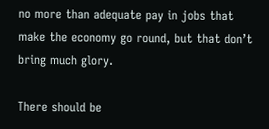no more than adequate pay in jobs that make the economy go round, but that don’t bring much glory.

There should be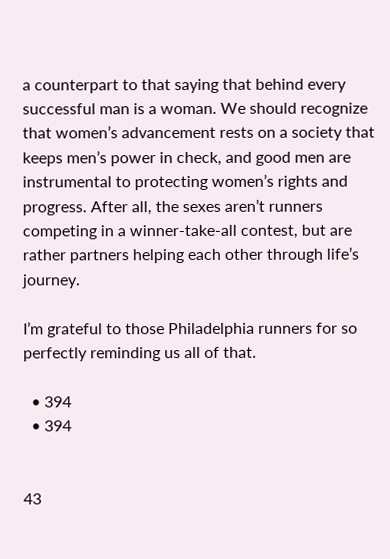a counterpart to that saying that behind every successful man is a woman. We should recognize that women’s advancement rests on a society that keeps men’s power in check, and good men are instrumental to protecting women’s rights and progress. After all, the sexes aren’t runners competing in a winner-take-all contest, but are rather partners helping each other through life’s journey.

I’m grateful to those Philadelphia runners for so perfectly reminding us all of that.

  • 394
  • 394


43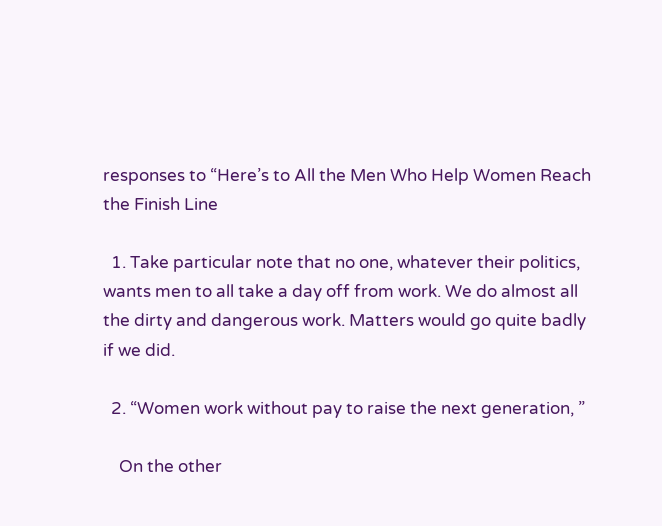responses to “Here’s to All the Men Who Help Women Reach the Finish Line

  1. Take particular note that no one, whatever their politics, wants men to all take a day off from work. We do almost all the dirty and dangerous work. Matters would go quite badly if we did.

  2. “Women work without pay to raise the next generation, ”

    On the other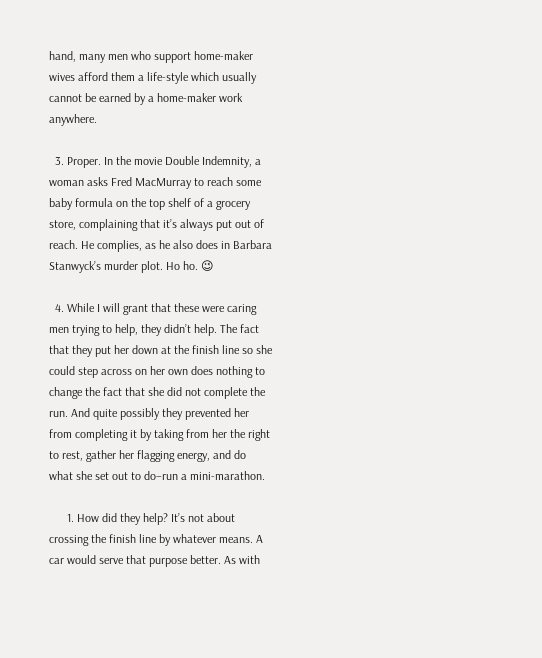hand, many men who support home-maker wives afford them a life-style which usually cannot be earned by a home-maker work anywhere.

  3. Proper. In the movie Double Indemnity, a woman asks Fred MacMurray to reach some baby formula on the top shelf of a grocery store, complaining that it’s always put out of reach. He complies, as he also does in Barbara Stanwyck’s murder plot. Ho ho. 😉

  4. While I will grant that these were caring men trying to help, they didn’t help. The fact that they put her down at the finish line so she could step across on her own does nothing to change the fact that she did not complete the run. And quite possibly they prevented her from completing it by taking from her the right to rest, gather her flagging energy, and do what she set out to do–run a mini-marathon.

      1. How did they help? It’s not about crossing the finish line by whatever means. A car would serve that purpose better. As with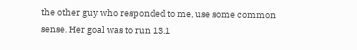the other guy who responded to me, use some common sense. Her goal was to run 13.1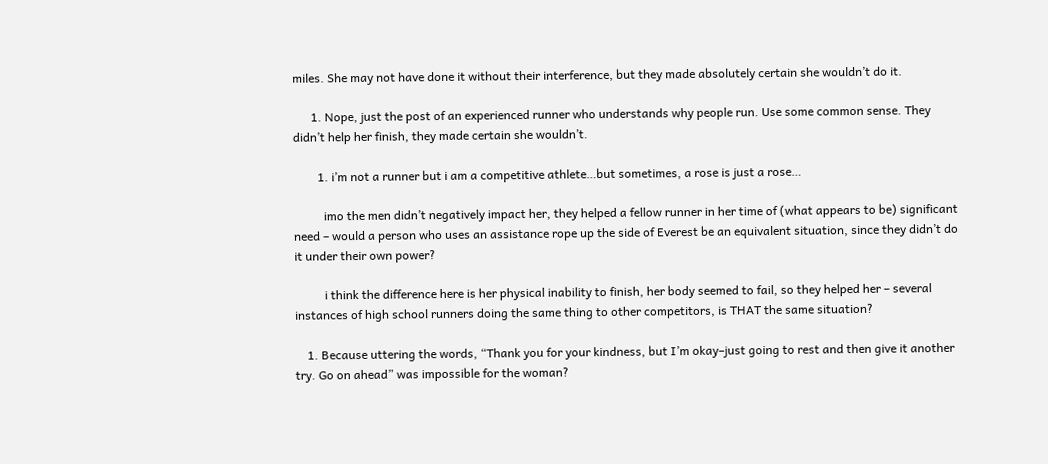miles. She may not have done it without their interference, but they made absolutely certain she wouldn’t do it.

      1. Nope, just the post of an experienced runner who understands why people run. Use some common sense. They didn’t help her finish, they made certain she wouldn’t.

        1. i’m not a runner but i am a competitive athlete…but sometimes, a rose is just a rose…

          imo the men didn’t negatively impact her, they helped a fellow runner in her time of (what appears to be) significant need – would a person who uses an assistance rope up the side of Everest be an equivalent situation, since they didn’t do it under their own power?

          i think the difference here is her physical inability to finish, her body seemed to fail, so they helped her – several instances of high school runners doing the same thing to other competitors, is THAT the same situation?

    1. Because uttering the words, “Thank you for your kindness, but I’m okay–just going to rest and then give it another try. Go on ahead” was impossible for the woman?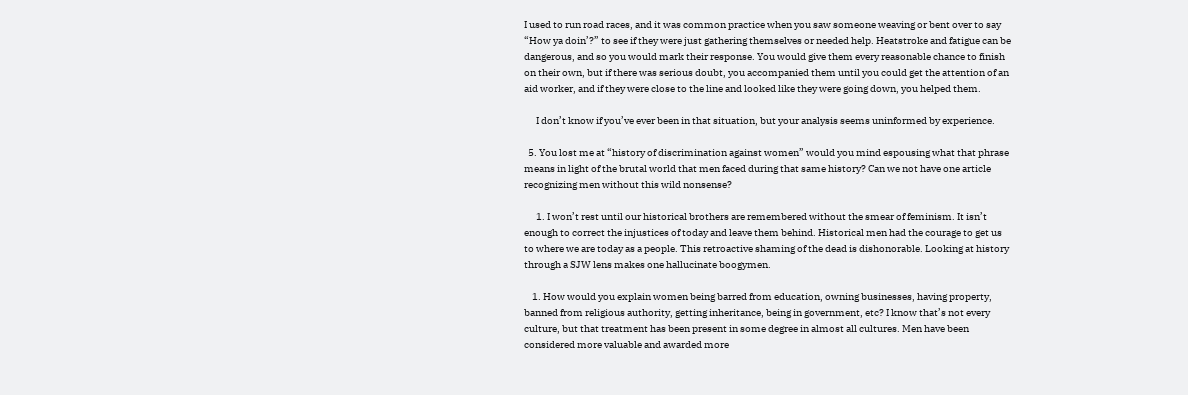I used to run road races, and it was common practice when you saw someone weaving or bent over to say “How ya doin’?” to see if they were just gathering themselves or needed help. Heatstroke and fatigue can be dangerous, and so you would mark their response. You would give them every reasonable chance to finish on their own, but if there was serious doubt, you accompanied them until you could get the attention of an aid worker, and if they were close to the line and looked like they were going down, you helped them.

      I don’t know if you’ve ever been in that situation, but your analysis seems uninformed by experience.

  5. You lost me at “history of discrimination against women” would you mind espousing what that phrase means in light of the brutal world that men faced during that same history? Can we not have one article recognizing men without this wild nonsense?

      1. I won’t rest until our historical brothers are remembered without the smear of feminism. It isn’t enough to correct the injustices of today and leave them behind. Historical men had the courage to get us to where we are today as a people. This retroactive shaming of the dead is dishonorable. Looking at history through a SJW lens makes one hallucinate boogymen.

    1. How would you explain women being barred from education, owning businesses, having property, banned from religious authority, getting inheritance, being in government, etc? I know that’s not every culture, but that treatment has been present in some degree in almost all cultures. Men have been considered more valuable and awarded more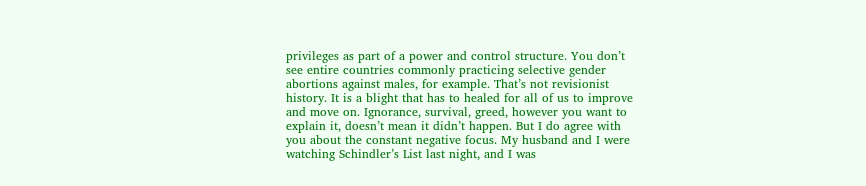privileges as part of a power and control structure. You don’t see entire countries commonly practicing selective gender abortions against males, for example. That’s not revisionist history. It is a blight that has to healed for all of us to improve and move on. Ignorance, survival, greed, however you want to explain it, doesn’t mean it didn’t happen. But I do agree with you about the constant negative focus. My husband and I were watching Schindler’s List last night, and I was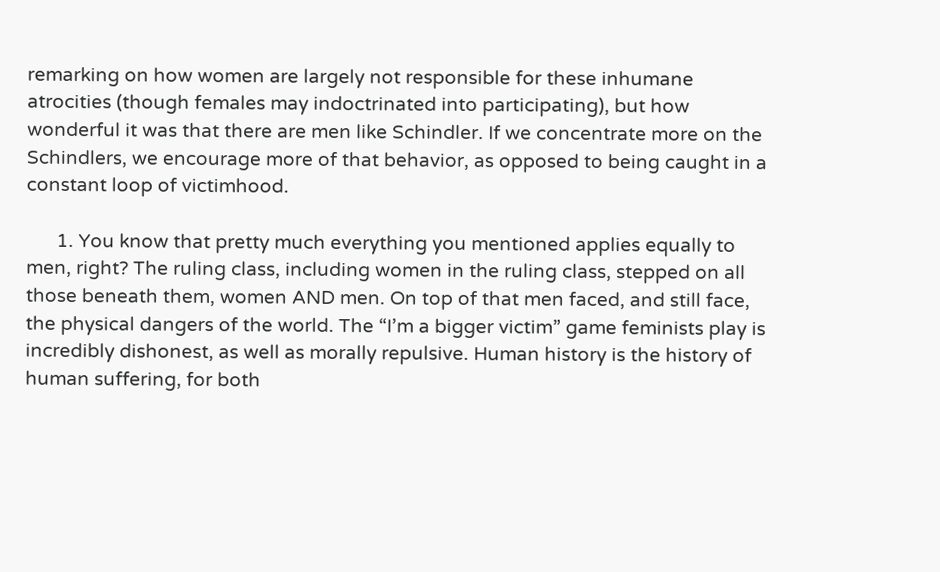remarking on how women are largely not responsible for these inhumane atrocities (though females may indoctrinated into participating), but how wonderful it was that there are men like Schindler. If we concentrate more on the Schindlers, we encourage more of that behavior, as opposed to being caught in a constant loop of victimhood.

      1. You know that pretty much everything you mentioned applies equally to men, right? The ruling class, including women in the ruling class, stepped on all those beneath them, women AND men. On top of that men faced, and still face, the physical dangers of the world. The “I’m a bigger victim” game feminists play is incredibly dishonest, as well as morally repulsive. Human history is the history of human suffering, for both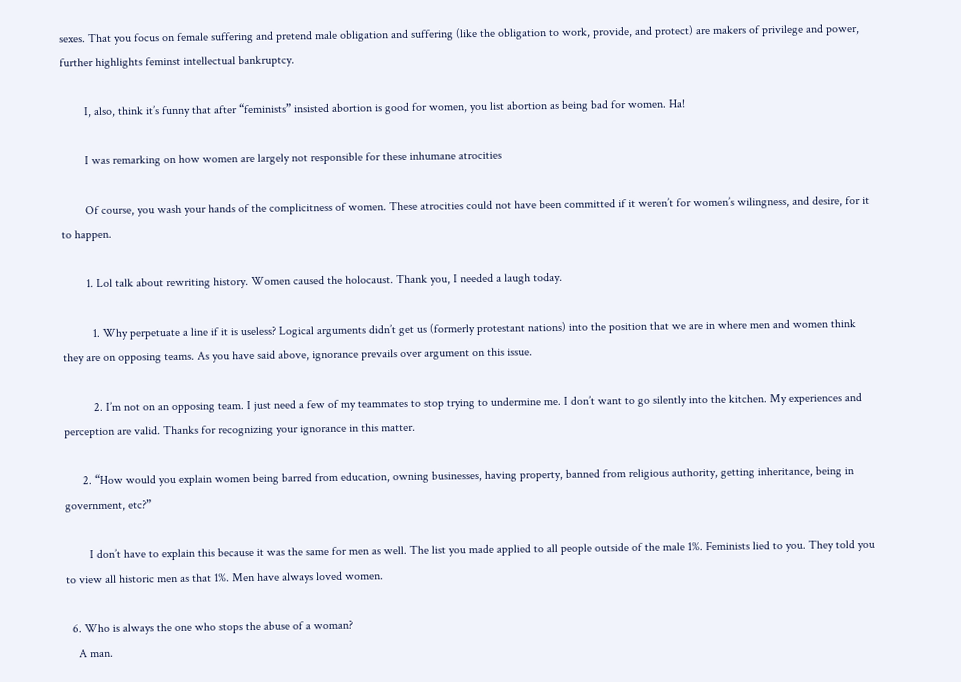sexes. That you focus on female suffering and pretend male obligation and suffering (like the obligation to work, provide, and protect) are makers of privilege and power, further highlights feminst intellectual bankruptcy.

        I, also, think it’s funny that after “feminists” insisted abortion is good for women, you list abortion as being bad for women. Ha!

        I was remarking on how women are largely not responsible for these inhumane atrocities

        Of course, you wash your hands of the complicitness of women. These atrocities could not have been committed if it weren’t for women’s wilingness, and desire, for it to happen.

        1. Lol talk about rewriting history. Women caused the holocaust. Thank you, I needed a laugh today.

          1. Why perpetuate a line if it is useless? Logical arguments didn’t get us (formerly protestant nations) into the position that we are in where men and women think they are on opposing teams. As you have said above, ignorance prevails over argument on this issue.

          2. I’m not on an opposing team. I just need a few of my teammates to stop trying to undermine me. I don’t want to go silently into the kitchen. My experiences and perception are valid. Thanks for recognizing your ignorance in this matter.

      2. “How would you explain women being barred from education, owning businesses, having property, banned from religious authority, getting inheritance, being in government, etc?”

        I don’t have to explain this because it was the same for men as well. The list you made applied to all people outside of the male 1%. Feminists lied to you. They told you to view all historic men as that 1%. Men have always loved women.

  6. Who is always the one who stops the abuse of a woman?
    A man.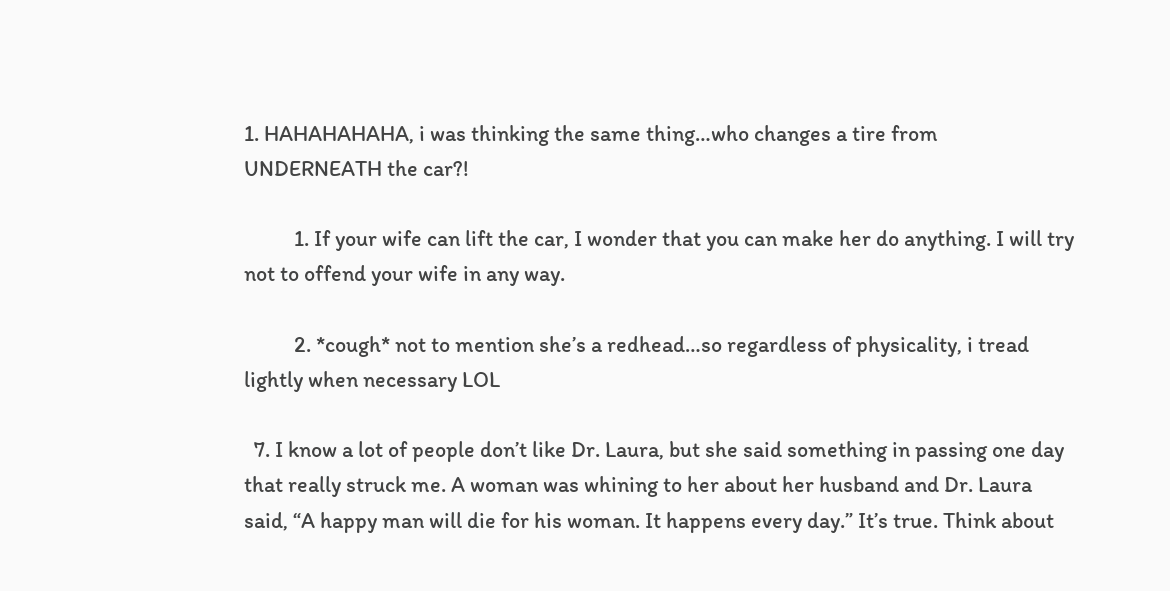1. HAHAHAHAHA, i was thinking the same thing…who changes a tire from UNDERNEATH the car?!

          1. If your wife can lift the car, I wonder that you can make her do anything. I will try not to offend your wife in any way.

          2. *cough* not to mention she’s a redhead…so regardless of physicality, i tread lightly when necessary LOL

  7. I know a lot of people don’t like Dr. Laura, but she said something in passing one day that really struck me. A woman was whining to her about her husband and Dr. Laura said, “A happy man will die for his woman. It happens every day.” It’s true. Think about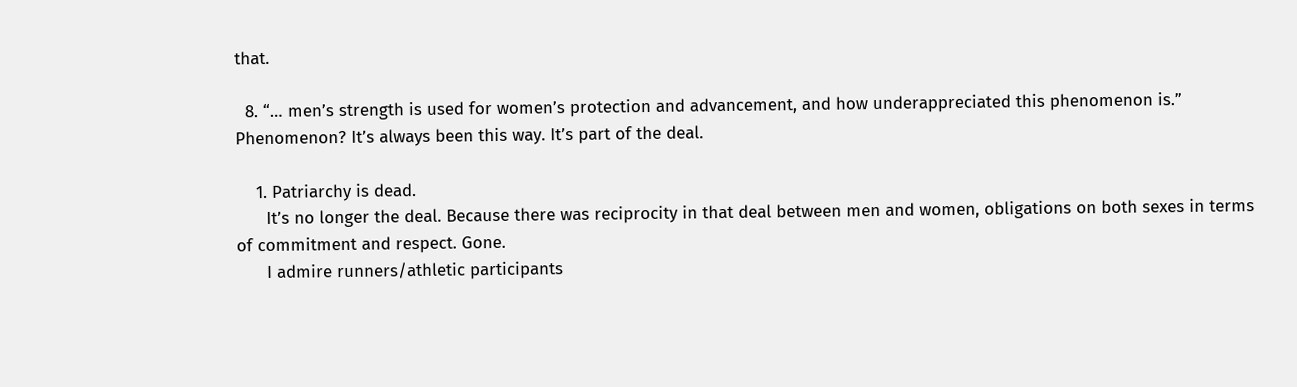that.

  8. “… men’s strength is used for women’s protection and advancement, and how underappreciated this phenomenon is.” Phenomenon? It’s always been this way. It’s part of the deal.

    1. Patriarchy is dead.
      It’s no longer the deal. Because there was reciprocity in that deal between men and women, obligations on both sexes in terms of commitment and respect. Gone.
      I admire runners/athletic participants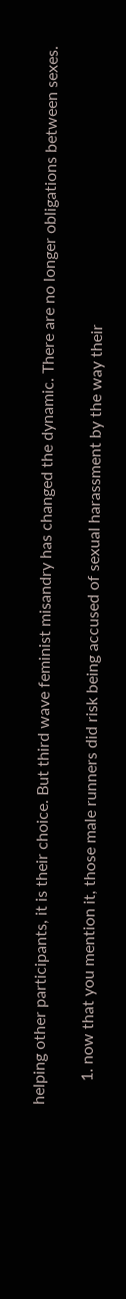helping other participants, it is their choice. But third wave feminist misandry has changed the dynamic. There are no longer obligations between sexes.

      1. now that you mention it, those male runners did risk being accused of sexual harassment by the way their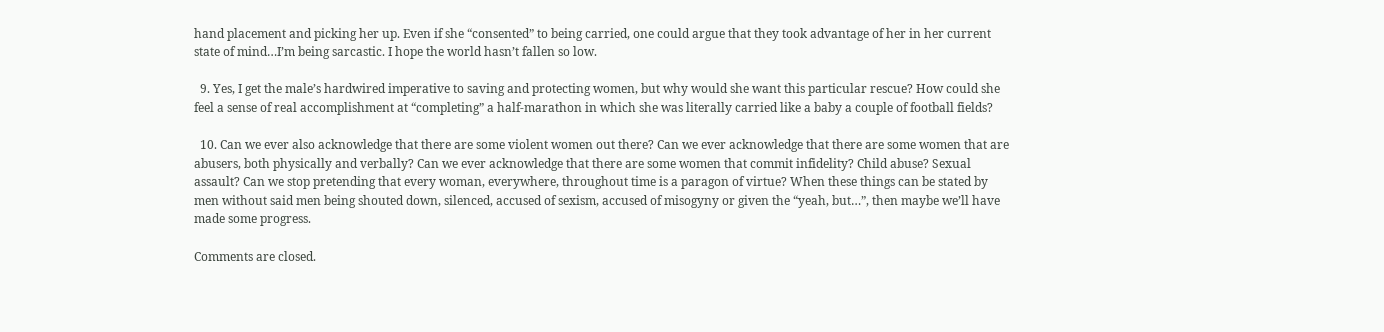hand placement and picking her up. Even if she “consented” to being carried, one could argue that they took advantage of her in her current state of mind…I’m being sarcastic. I hope the world hasn’t fallen so low.

  9. Yes, I get the male’s hardwired imperative to saving and protecting women, but why would she want this particular rescue? How could she feel a sense of real accomplishment at “completing” a half-marathon in which she was literally carried like a baby a couple of football fields?

  10. Can we ever also acknowledge that there are some violent women out there? Can we ever acknowledge that there are some women that are abusers, both physically and verbally? Can we ever acknowledge that there are some women that commit infidelity? Child abuse? Sexual assault? Can we stop pretending that every woman, everywhere, throughout time is a paragon of virtue? When these things can be stated by men without said men being shouted down, silenced, accused of sexism, accused of misogyny or given the “yeah, but…”, then maybe we’ll have made some progress.

Comments are closed.